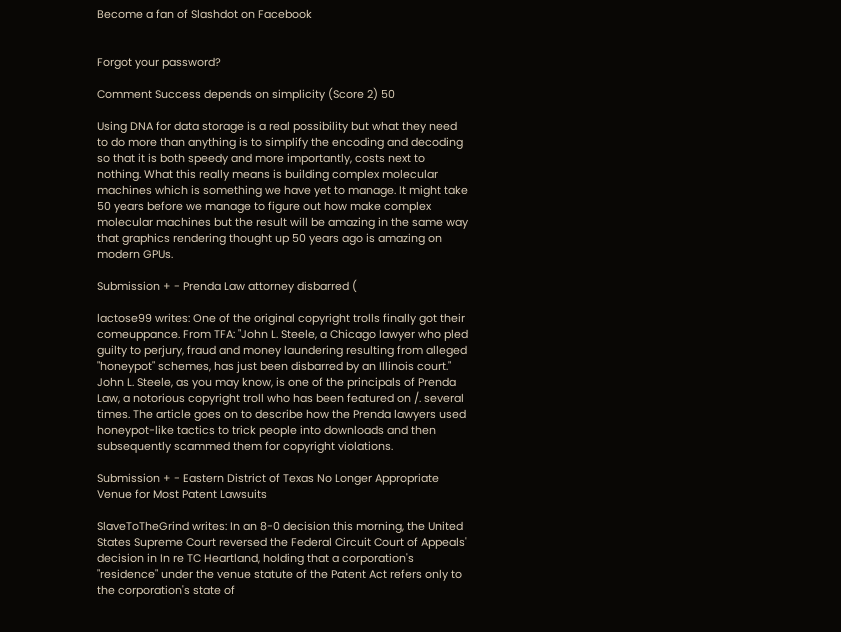Become a fan of Slashdot on Facebook


Forgot your password?

Comment Success depends on simplicity (Score 2) 50

Using DNA for data storage is a real possibility but what they need to do more than anything is to simplify the encoding and decoding so that it is both speedy and more importantly, costs next to nothing. What this really means is building complex molecular machines which is something we have yet to manage. It might take 50 years before we manage to figure out how make complex molecular machines but the result will be amazing in the same way that graphics rendering thought up 50 years ago is amazing on modern GPUs.

Submission + - Prenda Law attorney disbarred (

lactose99 writes: One of the original copyright trolls finally got their comeuppance. From TFA: "John L. Steele, a Chicago lawyer who pled guilty to perjury, fraud and money laundering resulting from alleged "honeypot" schemes, has just been disbarred by an Illinois court." John L. Steele, as you may know, is one of the principals of Prenda Law, a notorious copyright troll who has been featured on /. several times. The article goes on to describe how the Prenda lawyers used honeypot-like tactics to trick people into downloads and then subsequently scammed them for copyright violations.

Submission + - Eastern District of Texas No Longer Appropriate Venue for Most Patent Lawsuits

SlaveToTheGrind writes: In an 8-0 decision this morning, the United States Supreme Court reversed the Federal Circuit Court of Appeals' decision in In re TC Heartland, holding that a corporation's "residence" under the venue statute of the Patent Act refers only to the corporation's state of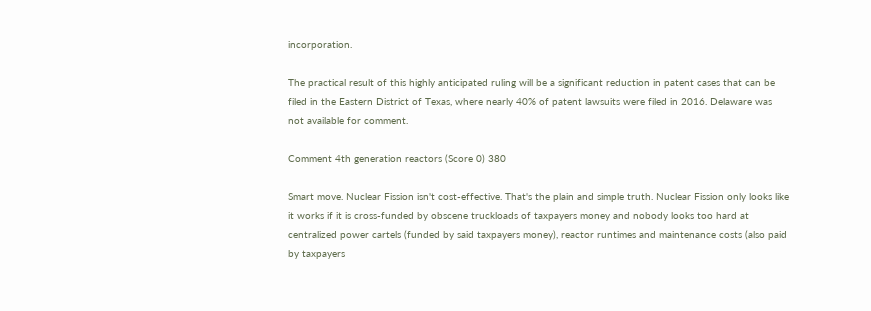incorporation.

The practical result of this highly anticipated ruling will be a significant reduction in patent cases that can be filed in the Eastern District of Texas, where nearly 40% of patent lawsuits were filed in 2016. Delaware was not available for comment.

Comment 4th generation reactors (Score 0) 380

Smart move. Nuclear Fission isn't cost-effective. That's the plain and simple truth. Nuclear Fission only looks like it works if it is cross-funded by obscene truckloads of taxpayers money and nobody looks too hard at centralized power cartels (funded by said taxpayers money), reactor runtimes and maintenance costs (also paid by taxpayers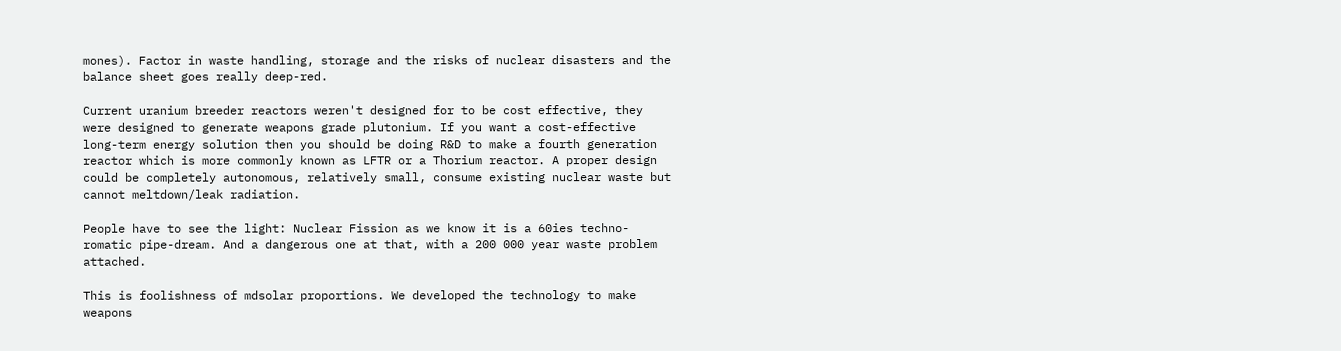mones). Factor in waste handling, storage and the risks of nuclear disasters and the balance sheet goes really deep-red.

Current uranium breeder reactors weren't designed for to be cost effective, they were designed to generate weapons grade plutonium. If you want a cost-effective long-term energy solution then you should be doing R&D to make a fourth generation reactor which is more commonly known as LFTR or a Thorium reactor. A proper design could be completely autonomous, relatively small, consume existing nuclear waste but cannot meltdown/leak radiation.

People have to see the light: Nuclear Fission as we know it is a 60ies techno-romatic pipe-dream. And a dangerous one at that, with a 200 000 year waste problem attached.

This is foolishness of mdsolar proportions. We developed the technology to make weapons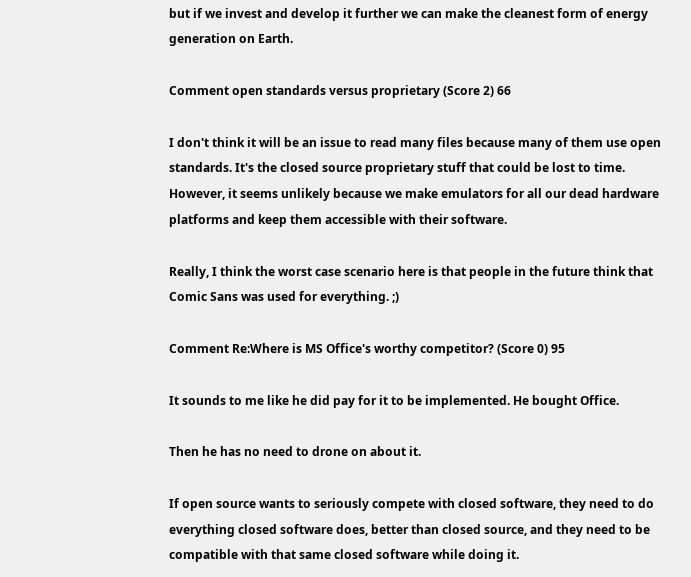but if we invest and develop it further we can make the cleanest form of energy generation on Earth.

Comment open standards versus proprietary (Score 2) 66

I don't think it will be an issue to read many files because many of them use open standards. It's the closed source proprietary stuff that could be lost to time. However, it seems unlikely because we make emulators for all our dead hardware platforms and keep them accessible with their software.

Really, I think the worst case scenario here is that people in the future think that Comic Sans was used for everything. ;)

Comment Re:Where is MS Office's worthy competitor? (Score 0) 95

It sounds to me like he did pay for it to be implemented. He bought Office.

Then he has no need to drone on about it.

If open source wants to seriously compete with closed software, they need to do everything closed software does, better than closed source, and they need to be compatible with that same closed software while doing it.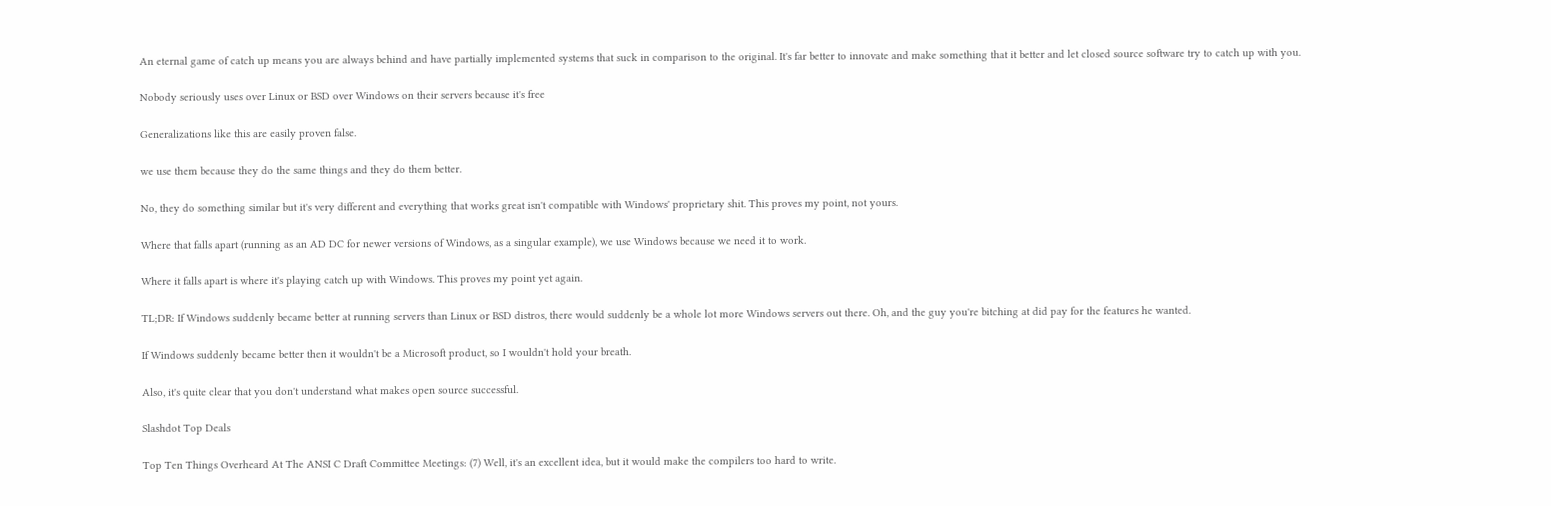An eternal game of catch up means you are always behind and have partially implemented systems that suck in comparison to the original. It's far better to innovate and make something that it better and let closed source software try to catch up with you.

Nobody seriously uses over Linux or BSD over Windows on their servers because it's free

Generalizations like this are easily proven false.

we use them because they do the same things and they do them better.

No, they do something similar but it's very different and everything that works great isn't compatible with Windows' proprietary shit. This proves my point, not yours.

Where that falls apart (running as an AD DC for newer versions of Windows, as a singular example), we use Windows because we need it to work.

Where it falls apart is where it's playing catch up with Windows. This proves my point yet again.

TL;DR: If Windows suddenly became better at running servers than Linux or BSD distros, there would suddenly be a whole lot more Windows servers out there. Oh, and the guy you're bitching at did pay for the features he wanted.

If Windows suddenly became better then it wouldn't be a Microsoft product, so I wouldn't hold your breath.

Also, it's quite clear that you don't understand what makes open source successful.

Slashdot Top Deals

Top Ten Things Overheard At The ANSI C Draft Committee Meetings: (7) Well, it's an excellent idea, but it would make the compilers too hard to write.